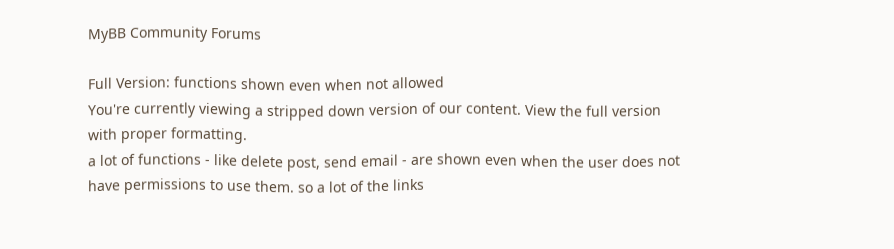MyBB Community Forums

Full Version: functions shown even when not allowed
You're currently viewing a stripped down version of our content. View the full version with proper formatting.
a lot of functions - like delete post, send email - are shown even when the user does not have permissions to use them. so a lot of the links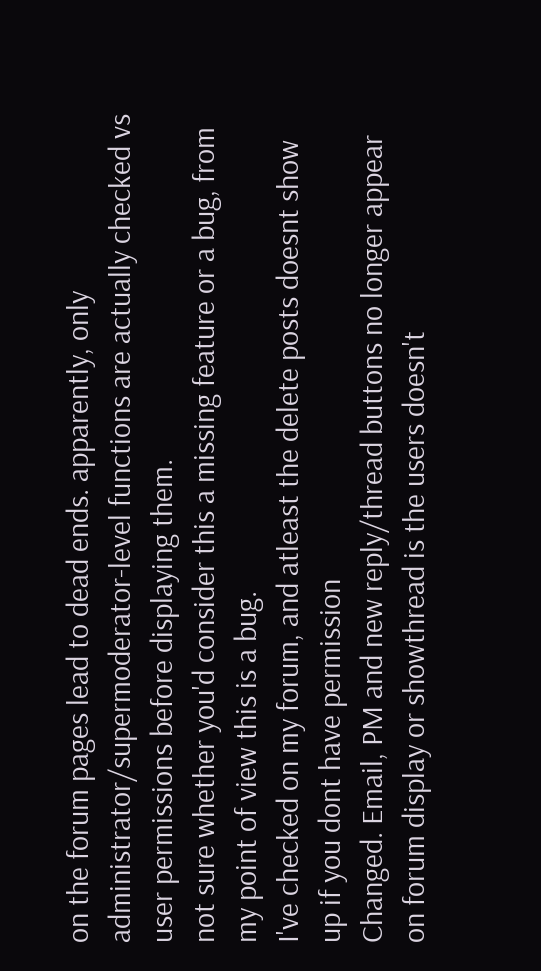on the forum pages lead to dead ends. apparently, only administrator/supermoderator-level functions are actually checked vs user permissions before displaying them.
not sure whether you'd consider this a missing feature or a bug, from my point of view this is a bug.
I've checked on my forum, and atleast the delete posts doesnt show up if you dont have permission
Changed. Email, PM and new reply/thread buttons no longer appear on forum display or showthread is the users doesn't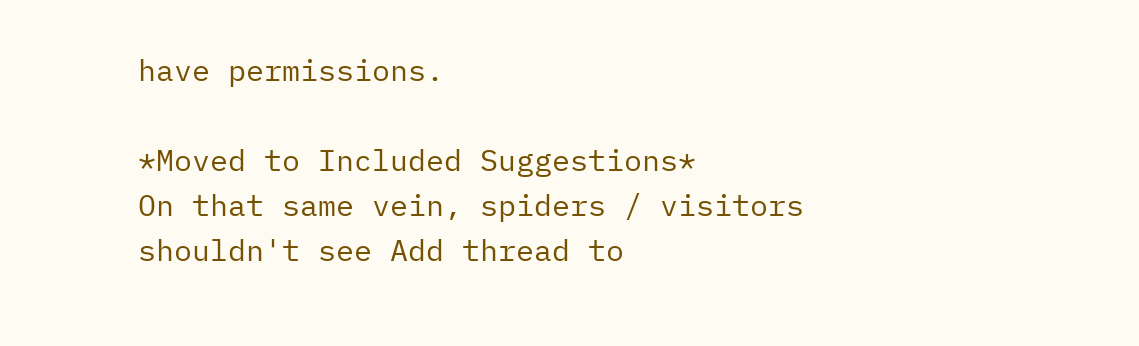have permissions.

*Moved to Included Suggestions*
On that same vein, spiders / visitors shouldn't see Add thread to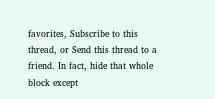favorites, Subscribe to this thread, or Send this thread to a friend. In fact, hide that whole block except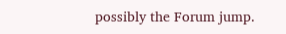possibly the Forum jump.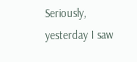Seriously, yesterday I saw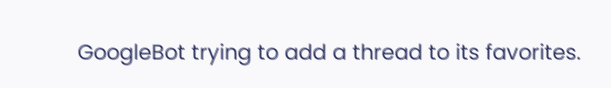GoogleBot trying to add a thread to its favorites.